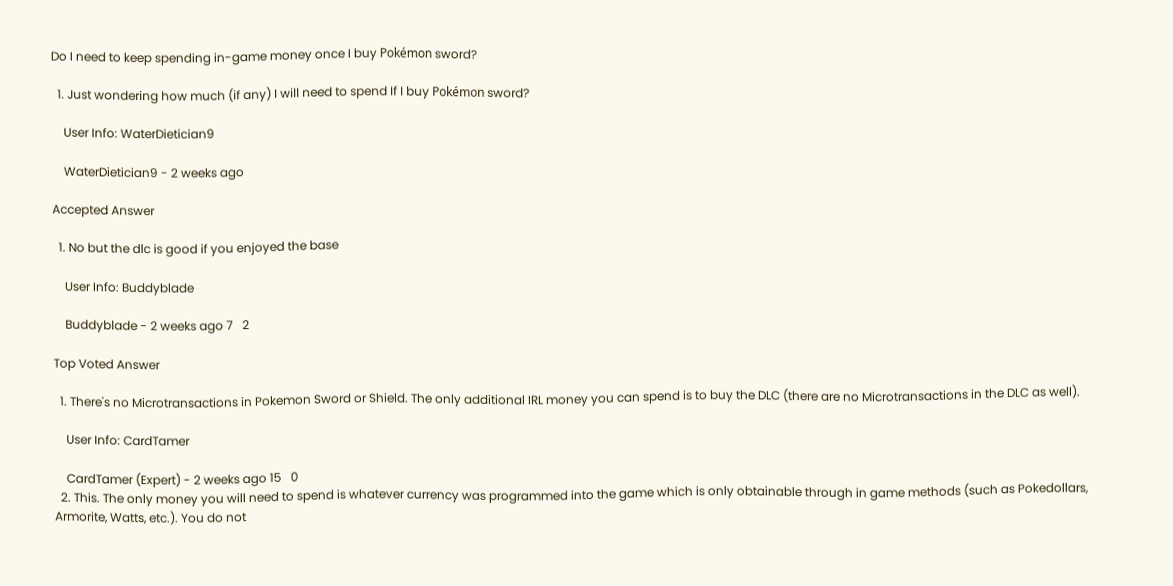Do I need to keep spending in-game money once I buy Pokémon sword?

  1. Just wondering how much (if any) I will need to spend If I buy Pokémon sword?

    User Info: WaterDietician9

    WaterDietician9 - 2 weeks ago

Accepted Answer

  1. No but the dlc is good if you enjoyed the base

    User Info: Buddyblade

    Buddyblade - 2 weeks ago 7   2

Top Voted Answer

  1. There's no Microtransactions in Pokemon Sword or Shield. The only additional IRL money you can spend is to buy the DLC (there are no Microtransactions in the DLC as well).

    User Info: CardTamer

    CardTamer (Expert) - 2 weeks ago 15   0
  2. This. The only money you will need to spend is whatever currency was programmed into the game which is only obtainable through in game methods (such as Pokedollars, Armorite, Watts, etc.). You do not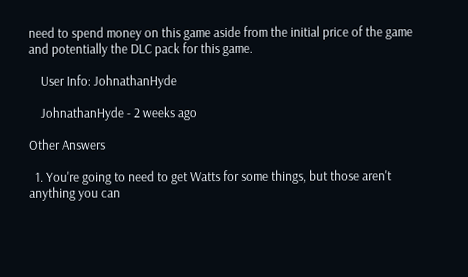need to spend money on this game aside from the initial price of the game and potentially the DLC pack for this game.

    User Info: JohnathanHyde

    JohnathanHyde - 2 weeks ago

Other Answers

  1. You're going to need to get Watts for some things, but those aren't anything you can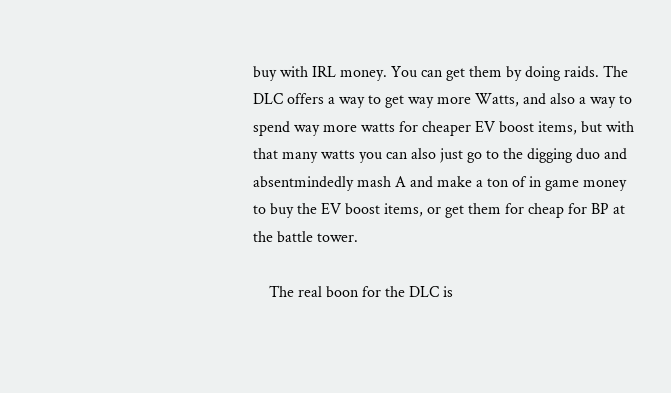buy with IRL money. You can get them by doing raids. The DLC offers a way to get way more Watts, and also a way to spend way more watts for cheaper EV boost items, but with that many watts you can also just go to the digging duo and absentmindedly mash A and make a ton of in game money to buy the EV boost items, or get them for cheap for BP at the battle tower.

    The real boon for the DLC is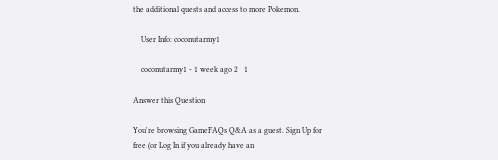the additional quests and access to more Pokemon.

    User Info: coconutarmy1

    coconutarmy1 - 1 week ago 2   1

Answer this Question

You're browsing GameFAQs Q&A as a guest. Sign Up for free (or Log In if you already have an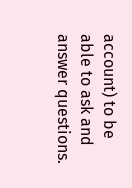account) to be able to ask and answer questions.